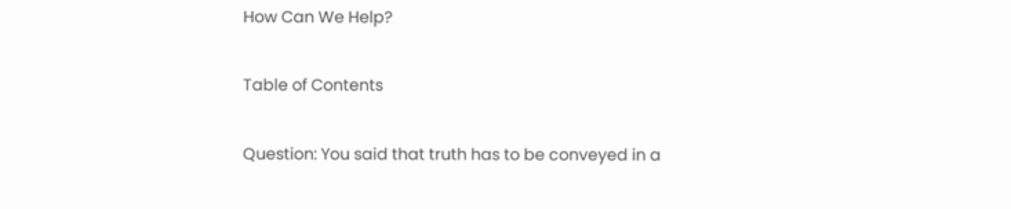How Can We Help?

Table of Contents

Question: You said that truth has to be conveyed in a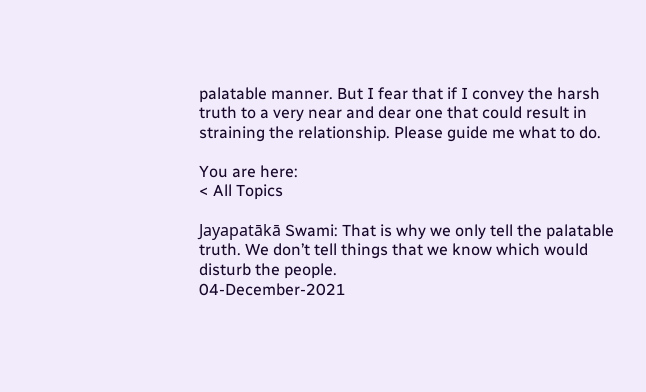palatable manner. But I fear that if I convey the harsh truth to a very near and dear one that could result in straining the relationship. Please guide me what to do.

You are here:
< All Topics

Jayapatākā Swami: That is why we only tell the palatable truth. We don’t tell things that we know which would disturb the people.
04-December-2021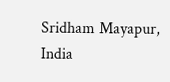Sridham Mayapur, India